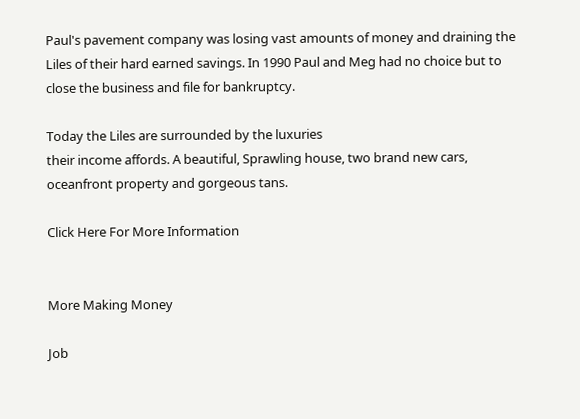Paul's pavement company was losing vast amounts of money and draining the Liles of their hard earned savings. In 1990 Paul and Meg had no choice but to close the business and file for bankruptcy.

Today the Liles are surrounded by the luxuries
their income affords. A beautiful, Sprawling house, two brand new cars, oceanfront property and gorgeous tans.

Click Here For More Information


More Making Money

Job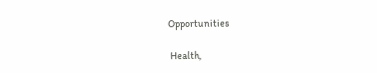Opportunities

 Health,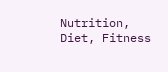Nutrition,
Diet, Fitness